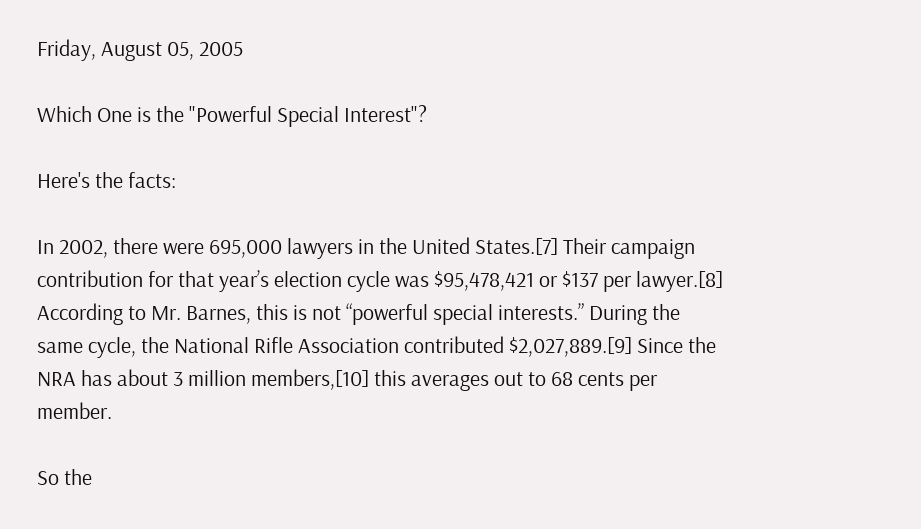Friday, August 05, 2005

Which One is the "Powerful Special Interest"?

Here's the facts:

In 2002, there were 695,000 lawyers in the United States.[7] Their campaign contribution for that year’s election cycle was $95,478,421 or $137 per lawyer.[8] According to Mr. Barnes, this is not “powerful special interests.” During the same cycle, the National Rifle Association contributed $2,027,889.[9] Since the NRA has about 3 million members,[10] this averages out to 68 cents per member.

So the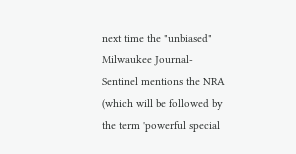next time the "unbiased" Milwaukee Journal-Sentinel mentions the NRA (which will be followed by the term 'powerful special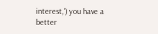interest,') you have a better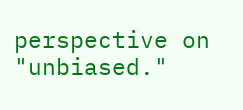perspective on "unbiased."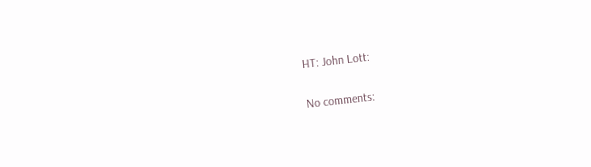HT: John Lott:

No comments: